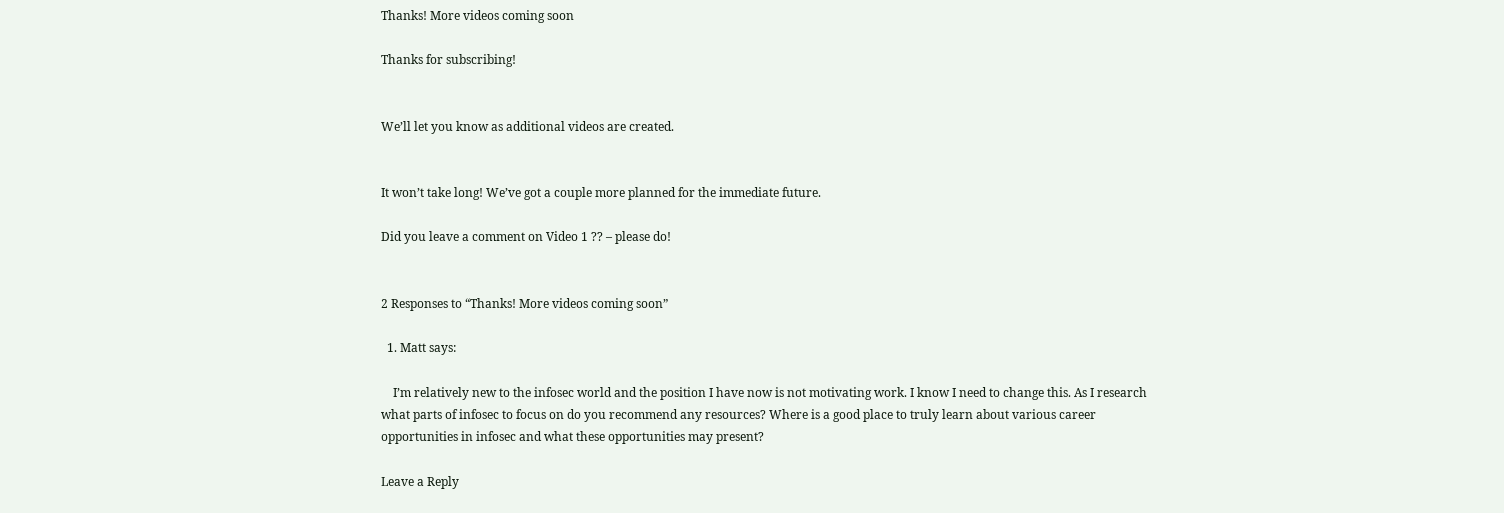Thanks! More videos coming soon

Thanks for subscribing!


We’ll let you know as additional videos are created.


It won’t take long! We’ve got a couple more planned for the immediate future.

Did you leave a comment on Video 1 ?? – please do!


2 Responses to “Thanks! More videos coming soon”

  1. Matt says:

    I’m relatively new to the infosec world and the position I have now is not motivating work. I know I need to change this. As I research what parts of infosec to focus on do you recommend any resources? Where is a good place to truly learn about various career opportunities in infosec and what these opportunities may present?

Leave a Reply